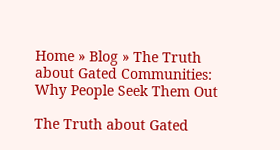Home » Blog » The Truth about Gated Communities: Why People Seek Them Out

The Truth about Gated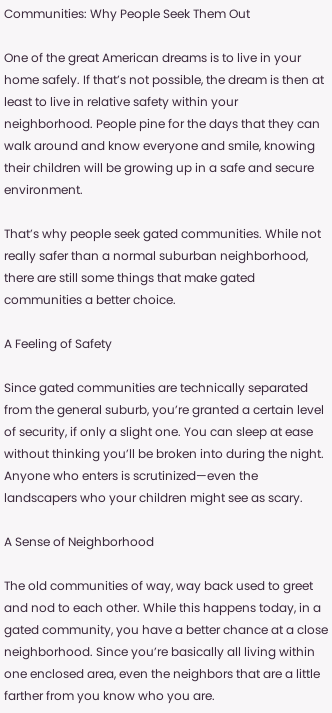Communities: Why People Seek Them Out

One of the great American dreams is to live in your home safely. If that’s not possible, the dream is then at least to live in relative safety within your neighborhood. People pine for the days that they can walk around and know everyone and smile, knowing their children will be growing up in a safe and secure environment.

That’s why people seek gated communities. While not really safer than a normal suburban neighborhood, there are still some things that make gated communities a better choice.

A Feeling of Safety

Since gated communities are technically separated from the general suburb, you’re granted a certain level of security, if only a slight one. You can sleep at ease without thinking you’ll be broken into during the night. Anyone who enters is scrutinized—even the landscapers who your children might see as scary.

A Sense of Neighborhood

The old communities of way, way back used to greet and nod to each other. While this happens today, in a gated community, you have a better chance at a close neighborhood. Since you’re basically all living within one enclosed area, even the neighbors that are a little farther from you know who you are.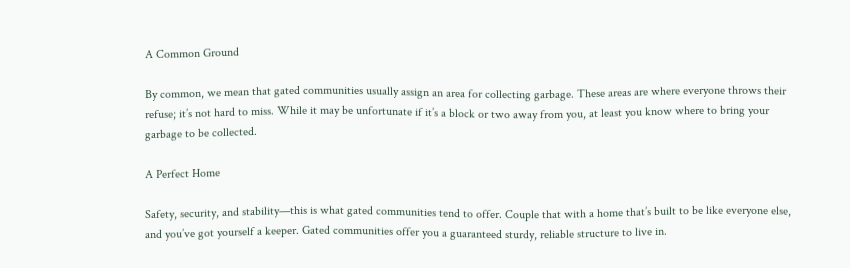A Common Ground

By common, we mean that gated communities usually assign an area for collecting garbage. These areas are where everyone throws their refuse; it’s not hard to miss. While it may be unfortunate if it’s a block or two away from you, at least you know where to bring your garbage to be collected.

A Perfect Home

Safety, security, and stability—this is what gated communities tend to offer. Couple that with a home that’s built to be like everyone else, and you’ve got yourself a keeper. Gated communities offer you a guaranteed sturdy, reliable structure to live in.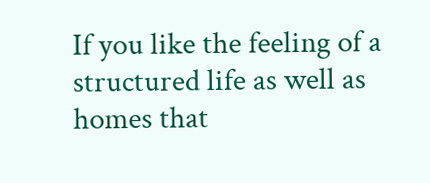If you like the feeling of a structured life as well as homes that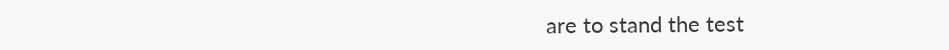are to stand the test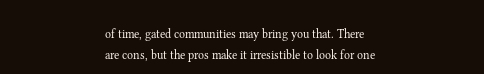of time, gated communities may bring you that. There are cons, but the pros make it irresistible to look for one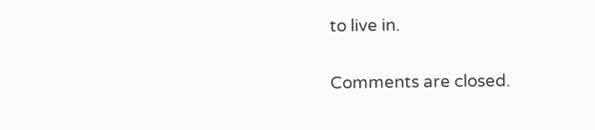to live in.

Comments are closed.